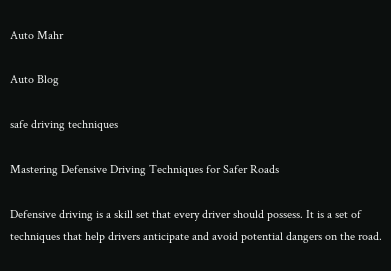Auto Mahr

Auto Blog

safe driving techniques

Mastering Defensive Driving Techniques for Safer Roads

Defensive driving is a skill set that every driver should possess. It is a set of techniques that help drivers anticipate and avoid potential dangers on the road.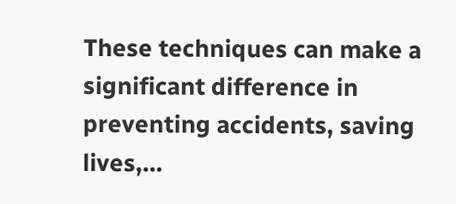These techniques can make a significant difference in preventing accidents, saving lives,…